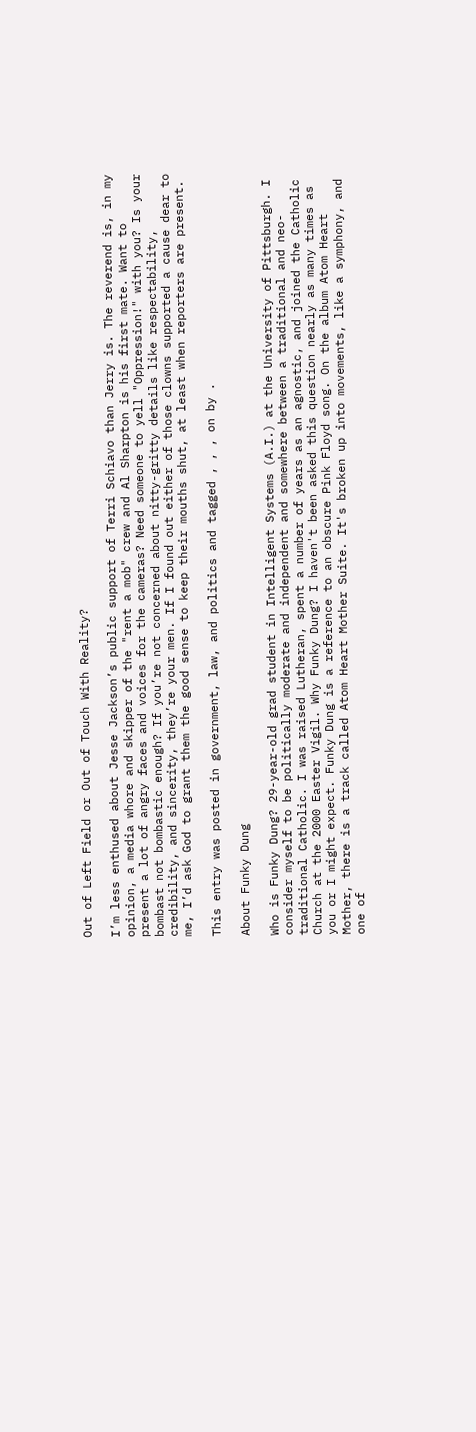Out of Left Field or Out of Touch With Reality?

I’m less enthused about Jesse Jackson’s public support of Terri Schiavo than Jerry is. The reverend is, in my opinion, a media whore and skipper of the "rent a mob" crew and Al Sharpton is his first mate. Want to present a lot of angry faces and voices for the cameras? Need someone to yell "Oppression!" with you? Is your bombast not bombastic enough? If you’re not concerned about nitty-gritty details like respectability, credibility, and sincerity, they’re your men. If I found out either of those clowns supported a cause dear to me, I’d ask God to grant them the good sense to keep their mouths shut, at least when reporters are present.

This entry was posted in government, law, and politics and tagged , , , on by .

About Funky Dung

Who is Funky Dung? 29-year-old grad student in Intelligent Systems (A.I.) at the University of Pittsburgh. I consider myself to be politically moderate and independent and somewhere between a traditional and neo-traditional Catholic. I was raised Lutheran, spent a number of years as an agnostic, and joined the Catholic Church at the 2000 Easter Vigil. Why Funky Dung? I haven't been asked this question nearly as many times as you or I might expect. Funky Dung is a reference to an obscure Pink Floyd song. On the album Atom Heart Mother, there is a track called Atom Heart Mother Suite. It's broken up into movements, like a symphony, and one of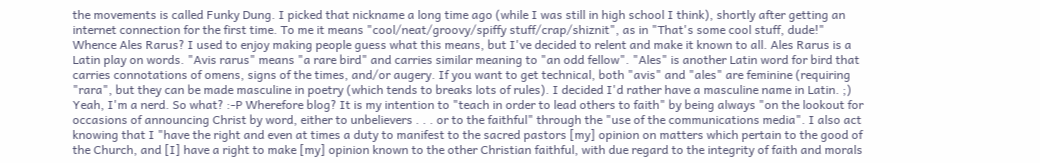the movements is called Funky Dung. I picked that nickname a long time ago (while I was still in high school I think), shortly after getting an internet connection for the first time. To me it means "cool/neat/groovy/spiffy stuff/crap/shiznit", as in "That's some cool stuff, dude!" Whence Ales Rarus? I used to enjoy making people guess what this means, but I've decided to relent and make it known to all. Ales Rarus is a Latin play on words. "Avis rarus" means "a rare bird" and carries similar meaning to "an odd fellow". "Ales" is another Latin word for bird that carries connotations of omens, signs of the times, and/or augery. If you want to get technical, both "avis" and "ales" are feminine (requiring "rara", but they can be made masculine in poetry (which tends to breaks lots of rules). I decided I'd rather have a masculine name in Latin. ;) Yeah, I'm a nerd. So what? :-P Wherefore blog? It is my intention to "teach in order to lead others to faith" by being always "on the lookout for occasions of announcing Christ by word, either to unbelievers . . . or to the faithful" through the "use of the communications media". I also act knowing that I "have the right and even at times a duty to manifest to the sacred pastors [my] opinion on matters which pertain to the good of the Church, and [I] have a right to make [my] opinion known to the other Christian faithful, with due regard to the integrity of faith and morals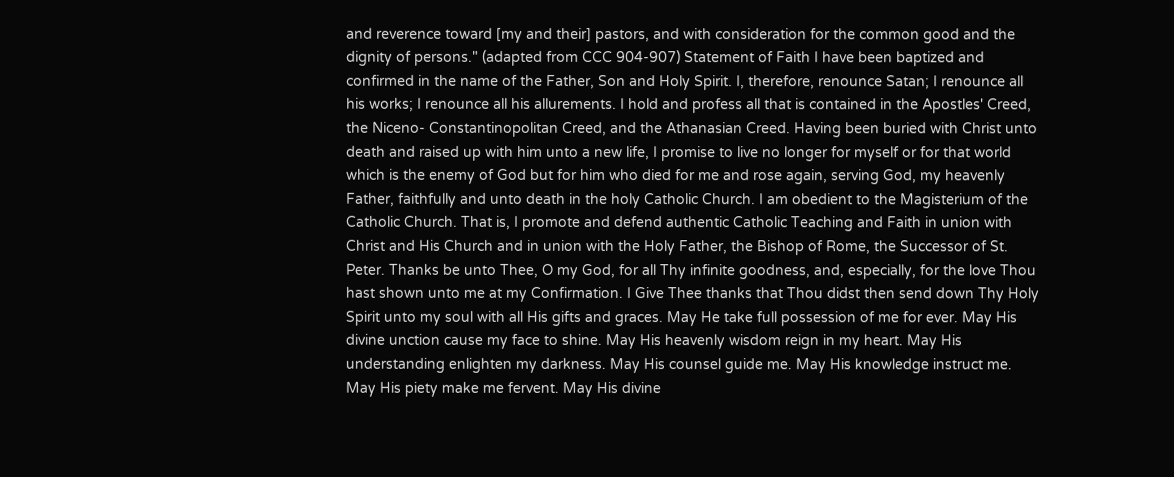and reverence toward [my and their] pastors, and with consideration for the common good and the dignity of persons." (adapted from CCC 904-907) Statement of Faith I have been baptized and confirmed in the name of the Father, Son and Holy Spirit. I, therefore, renounce Satan; I renounce all his works; I renounce all his allurements. I hold and profess all that is contained in the Apostles' Creed, the Niceno- Constantinopolitan Creed, and the Athanasian Creed. Having been buried with Christ unto death and raised up with him unto a new life, I promise to live no longer for myself or for that world which is the enemy of God but for him who died for me and rose again, serving God, my heavenly Father, faithfully and unto death in the holy Catholic Church. I am obedient to the Magisterium of the Catholic Church. That is, I promote and defend authentic Catholic Teaching and Faith in union with Christ and His Church and in union with the Holy Father, the Bishop of Rome, the Successor of St. Peter. Thanks be unto Thee, O my God, for all Thy infinite goodness, and, especially, for the love Thou hast shown unto me at my Confirmation. I Give Thee thanks that Thou didst then send down Thy Holy Spirit unto my soul with all His gifts and graces. May He take full possession of me for ever. May His divine unction cause my face to shine. May His heavenly wisdom reign in my heart. May His understanding enlighten my darkness. May His counsel guide me. May His knowledge instruct me. May His piety make me fervent. May His divine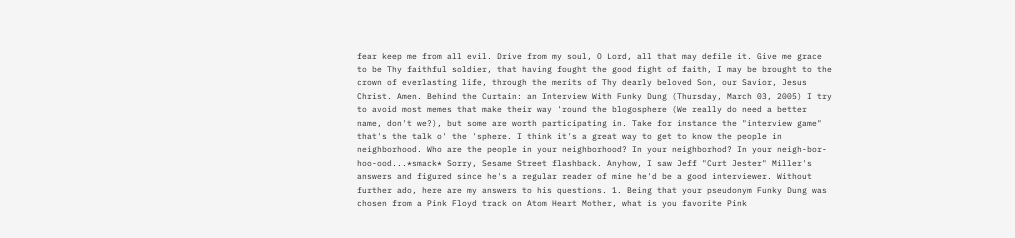fear keep me from all evil. Drive from my soul, O Lord, all that may defile it. Give me grace to be Thy faithful soldier, that having fought the good fight of faith, I may be brought to the crown of everlasting life, through the merits of Thy dearly beloved Son, our Savior, Jesus Christ. Amen. Behind the Curtain: an Interview With Funky Dung (Thursday, March 03, 2005) I try to avoid most memes that make their way 'round the blogosphere (We really do need a better name, don't we?), but some are worth participating in. Take for instance the "interview game" that's the talk o' the 'sphere. I think it's a great way to get to know the people in neighborhood. Who are the people in your neighborhood? In your neighborhod? In your neigh-bor-hoo-ood...*smack* Sorry, Sesame Street flashback. Anyhow, I saw Jeff "Curt Jester" Miller's answers and figured since he's a regular reader of mine he'd be a good interviewer. Without further ado, here are my answers to his questions. 1. Being that your pseudonym Funky Dung was chosen from a Pink Floyd track on Atom Heart Mother, what is you favorite Pink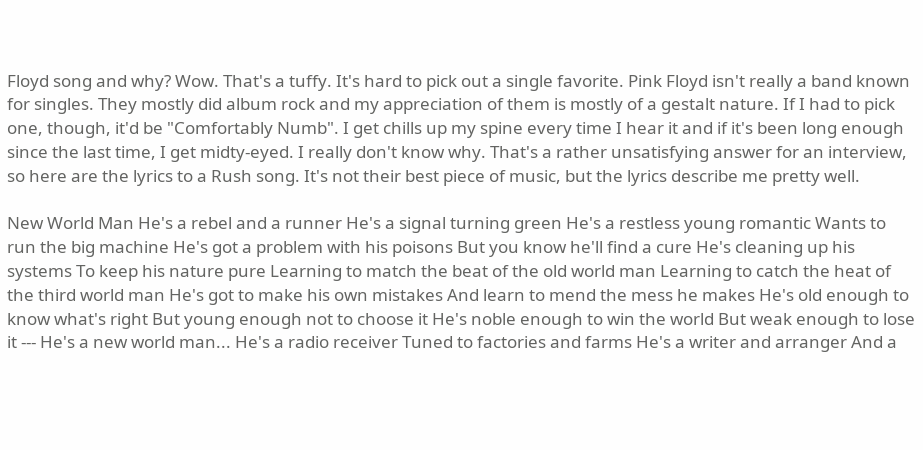Floyd song and why? Wow. That's a tuffy. It's hard to pick out a single favorite. Pink Floyd isn't really a band known for singles. They mostly did album rock and my appreciation of them is mostly of a gestalt nature. If I had to pick one, though, it'd be "Comfortably Numb". I get chills up my spine every time I hear it and if it's been long enough since the last time, I get midty-eyed. I really don't know why. That's a rather unsatisfying answer for an interview, so here are the lyrics to a Rush song. It's not their best piece of music, but the lyrics describe me pretty well.

New World Man He's a rebel and a runner He's a signal turning green He's a restless young romantic Wants to run the big machine He's got a problem with his poisons But you know he'll find a cure He's cleaning up his systems To keep his nature pure Learning to match the beat of the old world man Learning to catch the heat of the third world man He's got to make his own mistakes And learn to mend the mess he makes He's old enough to know what's right But young enough not to choose it He's noble enough to win the world But weak enough to lose it --- He's a new world man... He's a radio receiver Tuned to factories and farms He's a writer and arranger And a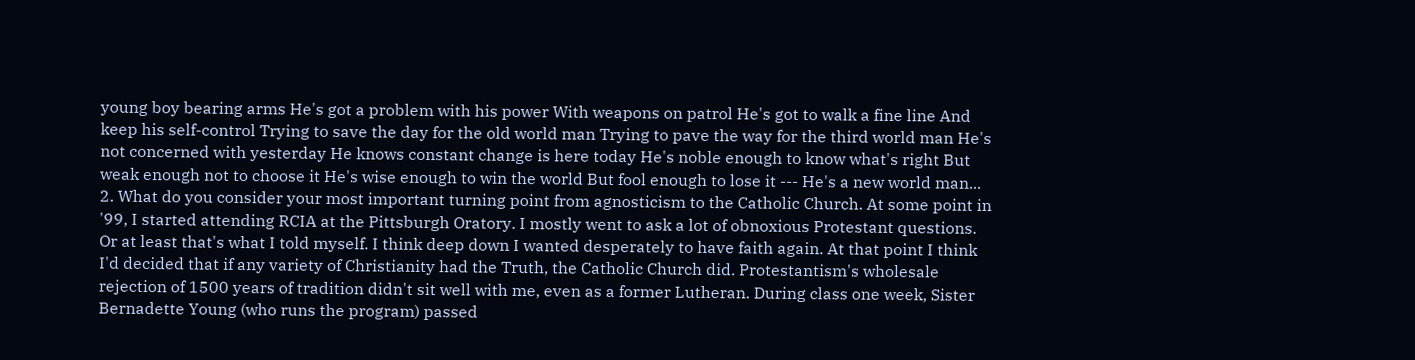young boy bearing arms He's got a problem with his power With weapons on patrol He's got to walk a fine line And keep his self-control Trying to save the day for the old world man Trying to pave the way for the third world man He's not concerned with yesterday He knows constant change is here today He's noble enough to know what's right But weak enough not to choose it He's wise enough to win the world But fool enough to lose it --- He's a new world man...
2. What do you consider your most important turning point from agnosticism to the Catholic Church. At some point in '99, I started attending RCIA at the Pittsburgh Oratory. I mostly went to ask a lot of obnoxious Protestant questions. Or at least that's what I told myself. I think deep down I wanted desperately to have faith again. At that point I think I'd decided that if any variety of Christianity had the Truth, the Catholic Church did. Protestantism's wholesale rejection of 1500 years of tradition didn't sit well with me, even as a former Lutheran. During class one week, Sister Bernadette Young (who runs the program) passed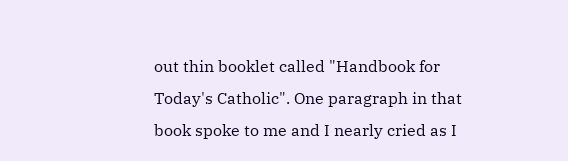out thin booklet called "Handbook for Today's Catholic". One paragraph in that book spoke to me and I nearly cried as I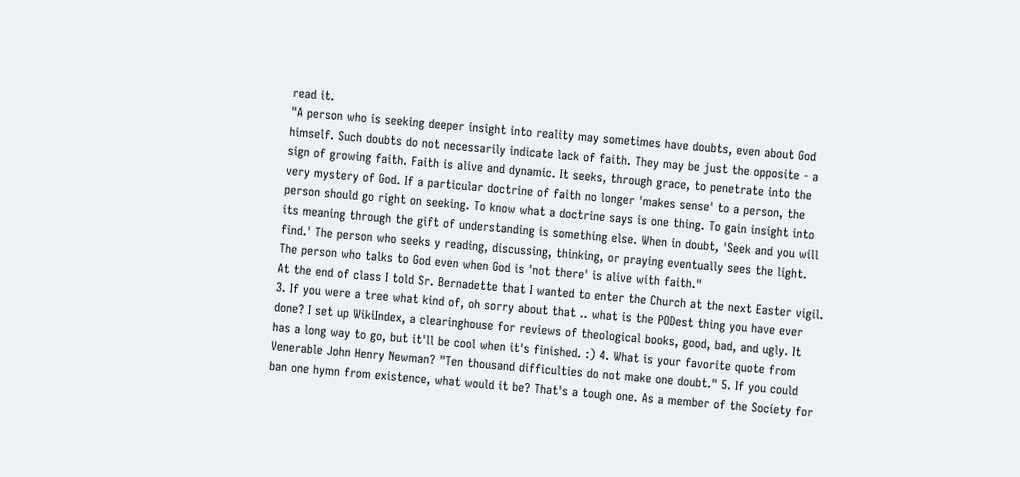read it.
"A person who is seeking deeper insight into reality may sometimes have doubts, even about God himself. Such doubts do not necessarily indicate lack of faith. They may be just the opposite - a sign of growing faith. Faith is alive and dynamic. It seeks, through grace, to penetrate into the very mystery of God. If a particular doctrine of faith no longer 'makes sense' to a person, the person should go right on seeking. To know what a doctrine says is one thing. To gain insight into its meaning through the gift of understanding is something else. When in doubt, 'Seek and you will find.' The person who seeks y reading, discussing, thinking, or praying eventually sees the light. The person who talks to God even when God is 'not there' is alive with faith."
At the end of class I told Sr. Bernadette that I wanted to enter the Church at the next Easter vigil. 3. If you were a tree what kind of, oh sorry about that .. what is the PODest thing you have ever done? I set up WikiIndex, a clearinghouse for reviews of theological books, good, bad, and ugly. It has a long way to go, but it'll be cool when it's finished. :) 4. What is your favorite quote from Venerable John Henry Newman? "Ten thousand difficulties do not make one doubt." 5. If you could ban one hymn from existence, what would it be? That's a tough one. As a member of the Society for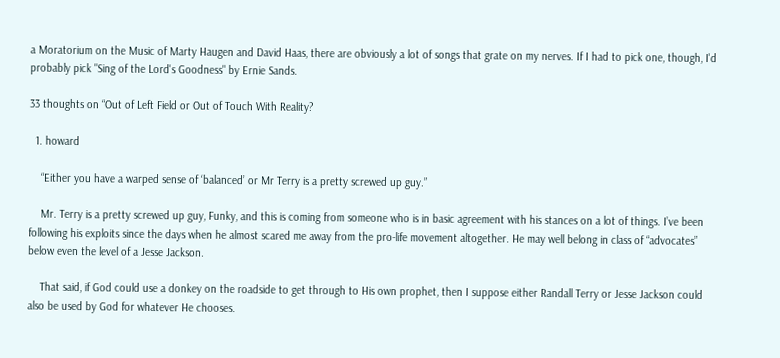a Moratorium on the Music of Marty Haugen and David Haas, there are obviously a lot of songs that grate on my nerves. If I had to pick one, though, I'd probably pick "Sing of the Lord's Goodness" by Ernie Sands.

33 thoughts on “Out of Left Field or Out of Touch With Reality?

  1. howard

    “Either you have a warped sense of ‘balanced’ or Mr Terry is a pretty screwed up guy.”

    Mr. Terry is a pretty screwed up guy, Funky, and this is coming from someone who is in basic agreement with his stances on a lot of things. I’ve been following his exploits since the days when he almost scared me away from the pro-life movement altogether. He may well belong in class of “advocates” below even the level of a Jesse Jackson.

    That said, if God could use a donkey on the roadside to get through to His own prophet, then I suppose either Randall Terry or Jesse Jackson could also be used by God for whatever He chooses.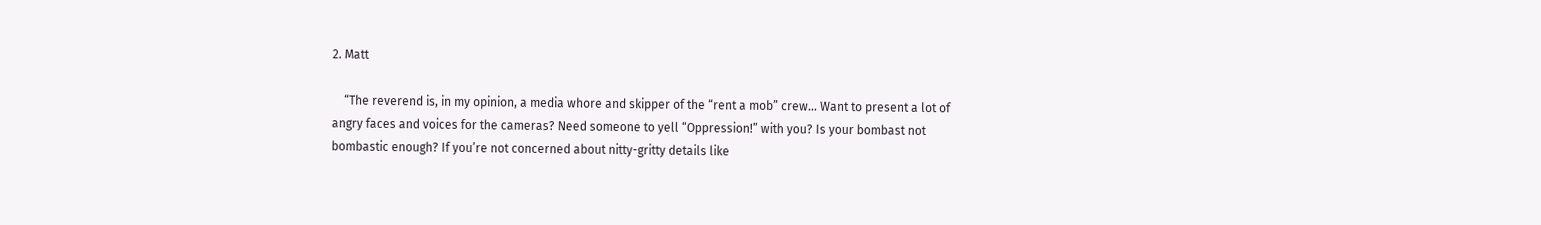2. Matt

    “The reverend is, in my opinion, a media whore and skipper of the “rent a mob” crew… Want to present a lot of angry faces and voices for the cameras? Need someone to yell “Oppression!” with you? Is your bombast not bombastic enough? If you’re not concerned about nitty-gritty details like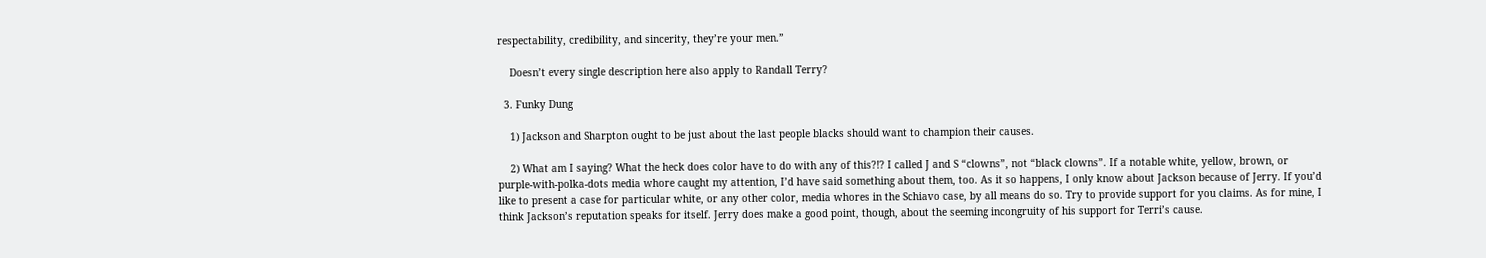respectability, credibility, and sincerity, they’re your men.”

    Doesn’t every single description here also apply to Randall Terry?

  3. Funky Dung

    1) Jackson and Sharpton ought to be just about the last people blacks should want to champion their causes.

    2) What am I saying? What the heck does color have to do with any of this?!? I called J and S “clowns”, not “black clowns”. If a notable white, yellow, brown, or purple-with-polka-dots media whore caught my attention, I’d have said something about them, too. As it so happens, I only know about Jackson because of Jerry. If you’d like to present a case for particular white, or any other color, media whores in the Schiavo case, by all means do so. Try to provide support for you claims. As for mine, I think Jackson’s reputation speaks for itself. Jerry does make a good point, though, about the seeming incongruity of his support for Terri’s cause.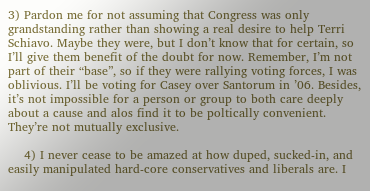3) Pardon me for not assuming that Congress was only grandstanding rather than showing a real desire to help Terri Schiavo. Maybe they were, but I don’t know that for certain, so I’ll give them benefit of the doubt for now. Remember, I’m not part of their “base”, so if they were rallying voting forces, I was oblivious. I’ll be voting for Casey over Santorum in ’06. Besides, it’s not impossible for a person or group to both care deeply about a cause and alos find it to be poltically convenient. They’re not mutually exclusive.

    4) I never cease to be amazed at how duped, sucked-in, and easily manipulated hard-core conservatives and liberals are. I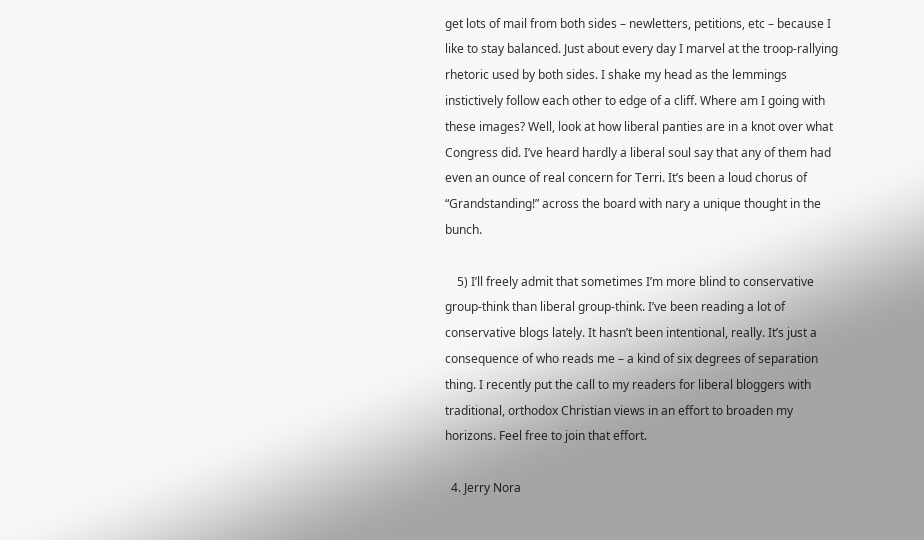get lots of mail from both sides – newletters, petitions, etc – because I like to stay balanced. Just about every day I marvel at the troop-rallying rhetoric used by both sides. I shake my head as the lemmings instictively follow each other to edge of a cliff. Where am I going with these images? Well, look at how liberal panties are in a knot over what Congress did. I’ve heard hardly a liberal soul say that any of them had even an ounce of real concern for Terri. It’s been a loud chorus of “Grandstanding!” across the board with nary a unique thought in the bunch.

    5) I’ll freely admit that sometimes I’m more blind to conservative group-think than liberal group-think. I’ve been reading a lot of conservative blogs lately. It hasn’t been intentional, really. It’s just a consequence of who reads me – a kind of six degrees of separation thing. I recently put the call to my readers for liberal bloggers with traditional, orthodox Christian views in an effort to broaden my horizons. Feel free to join that effort.

  4. Jerry Nora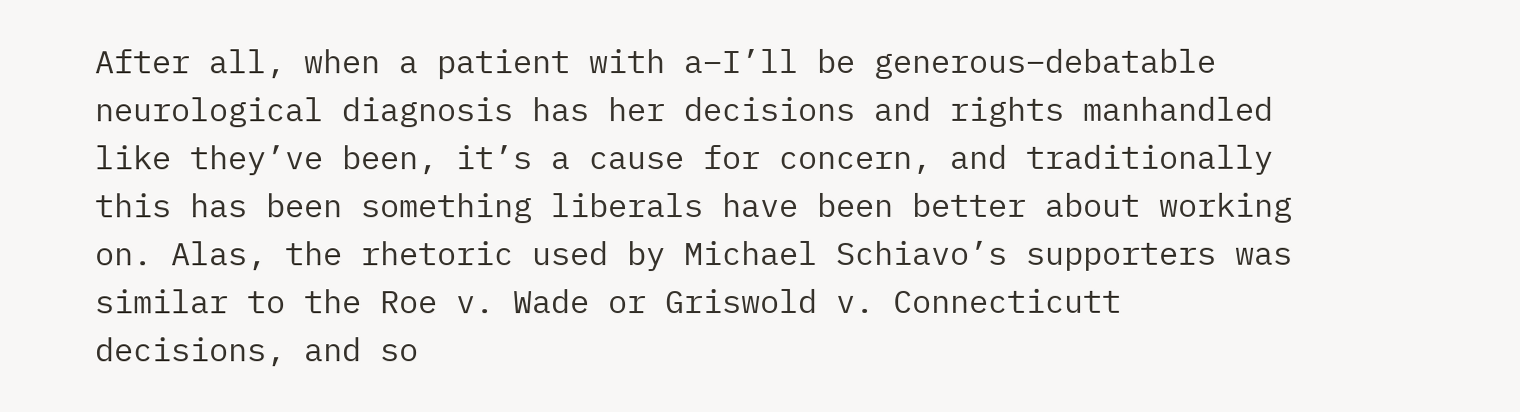After all, when a patient with a–I’ll be generous–debatable neurological diagnosis has her decisions and rights manhandled like they’ve been, it’s a cause for concern, and traditionally this has been something liberals have been better about working on. Alas, the rhetoric used by Michael Schiavo’s supporters was similar to the Roe v. Wade or Griswold v. Connecticutt decisions, and so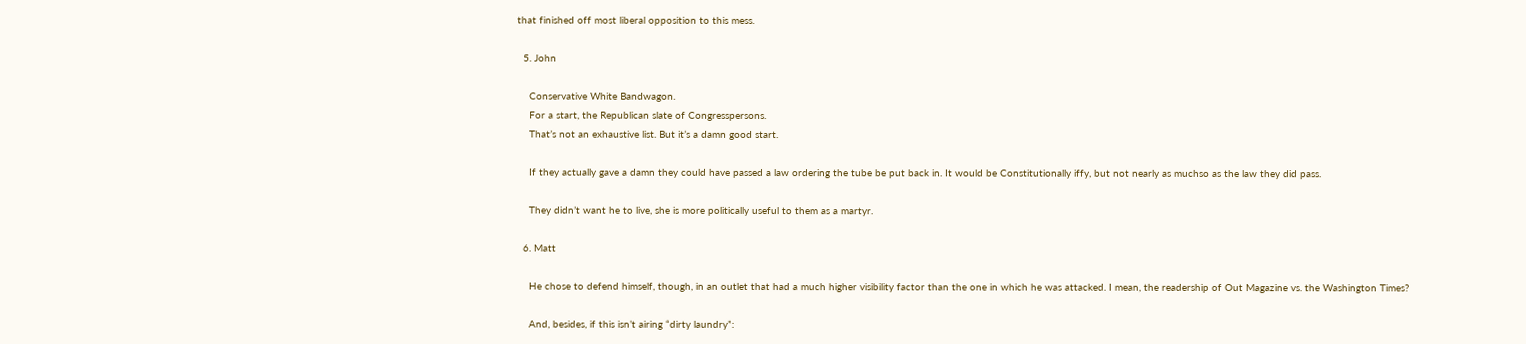that finished off most liberal opposition to this mess.

  5. John

    Conservative White Bandwagon.
    For a start, the Republican slate of Congresspersons.
    That’s not an exhaustive list. But it’s a damn good start.

    If they actually gave a damn they could have passed a law ordering the tube be put back in. It would be Constitutionally iffy, but not nearly as muchso as the law they did pass.

    They didn’t want he to live, she is more politically useful to them as a martyr.

  6. Matt

    He chose to defend himself, though, in an outlet that had a much higher visibility factor than the one in which he was attacked. I mean, the readership of Out Magazine vs. the Washington Times?

    And, besides, if this isn’t airing “dirty laundry”: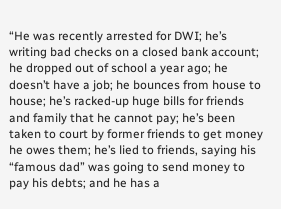“He was recently arrested for DWI; he’s writing bad checks on a closed bank account; he dropped out of school a year ago; he doesn’t have a job; he bounces from house to house; he’s racked-up huge bills for friends and family that he cannot pay; he’s been taken to court by former friends to get money he owes them; he’s lied to friends, saying his “famous dad” was going to send money to pay his debts; and he has a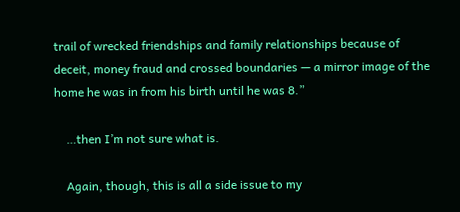trail of wrecked friendships and family relationships because of deceit, money fraud and crossed boundaries — a mirror image of the home he was in from his birth until he was 8.”

    …then I’m not sure what is.

    Again, though, this is all a side issue to my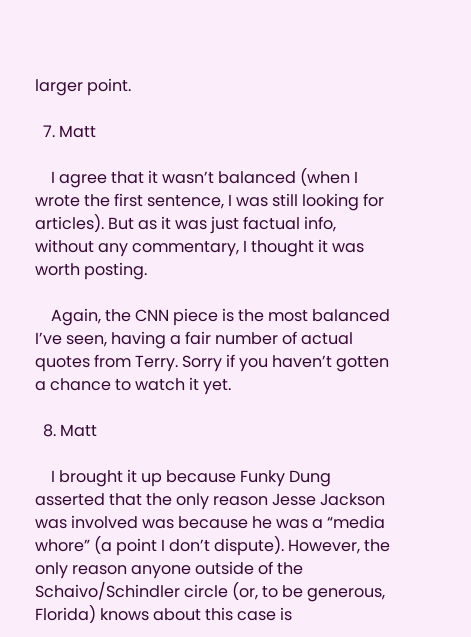larger point.

  7. Matt

    I agree that it wasn’t balanced (when I wrote the first sentence, I was still looking for articles). But as it was just factual info, without any commentary, I thought it was worth posting.

    Again, the CNN piece is the most balanced I’ve seen, having a fair number of actual quotes from Terry. Sorry if you haven’t gotten a chance to watch it yet.

  8. Matt

    I brought it up because Funky Dung asserted that the only reason Jesse Jackson was involved was because he was a “media whore” (a point I don’t dispute). However, the only reason anyone outside of the Schaivo/Schindler circle (or, to be generous, Florida) knows about this case is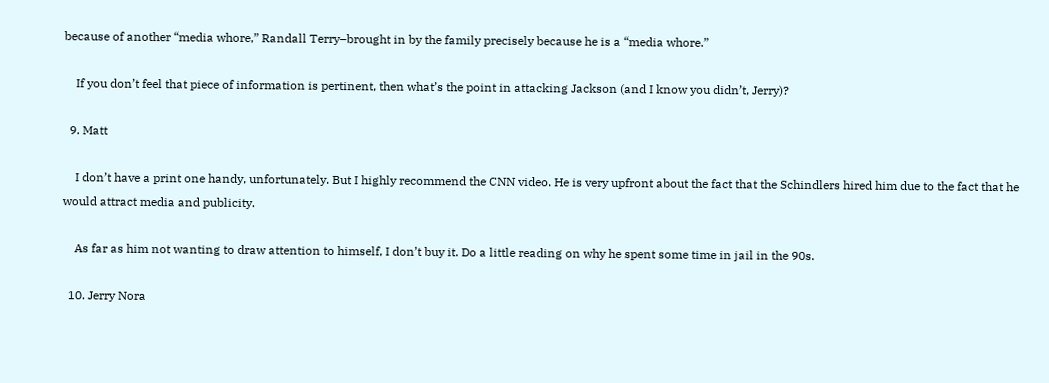because of another “media whore,” Randall Terry–brought in by the family precisely because he is a “media whore.”

    If you don’t feel that piece of information is pertinent, then what’s the point in attacking Jackson (and I know you didn’t, Jerry)?

  9. Matt

    I don’t have a print one handy, unfortunately. But I highly recommend the CNN video. He is very upfront about the fact that the Schindlers hired him due to the fact that he would attract media and publicity.

    As far as him not wanting to draw attention to himself, I don’t buy it. Do a little reading on why he spent some time in jail in the 90s.

  10. Jerry Nora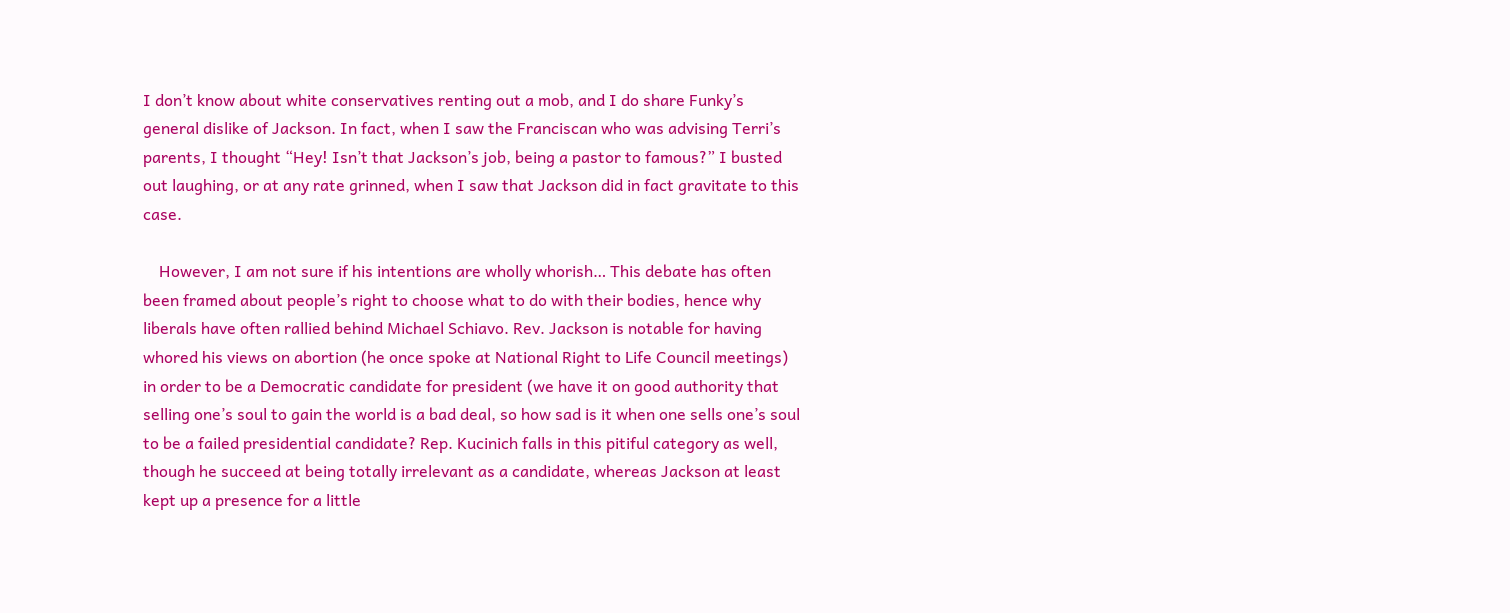I don’t know about white conservatives renting out a mob, and I do share Funky’s general dislike of Jackson. In fact, when I saw the Franciscan who was advising Terri’s parents, I thought “Hey! Isn’t that Jackson’s job, being a pastor to famous?” I busted out laughing, or at any rate grinned, when I saw that Jackson did in fact gravitate to this case.

    However, I am not sure if his intentions are wholly whorish… This debate has often been framed about people’s right to choose what to do with their bodies, hence why liberals have often rallied behind Michael Schiavo. Rev. Jackson is notable for having whored his views on abortion (he once spoke at National Right to Life Council meetings) in order to be a Democratic candidate for president (we have it on good authority that selling one’s soul to gain the world is a bad deal, so how sad is it when one sells one’s soul to be a failed presidential candidate? Rep. Kucinich falls in this pitiful category as well, though he succeed at being totally irrelevant as a candidate, whereas Jackson at least kept up a presence for a little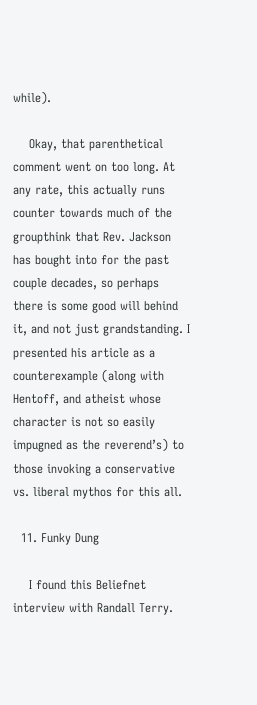while).

    Okay, that parenthetical comment went on too long. At any rate, this actually runs counter towards much of the groupthink that Rev. Jackson has bought into for the past couple decades, so perhaps there is some good will behind it, and not just grandstanding. I presented his article as a counterexample (along with Hentoff, and atheist whose character is not so easily impugned as the reverend’s) to those invoking a conservative vs. liberal mythos for this all.

  11. Funky Dung

    I found this Beliefnet interview with Randall Terry.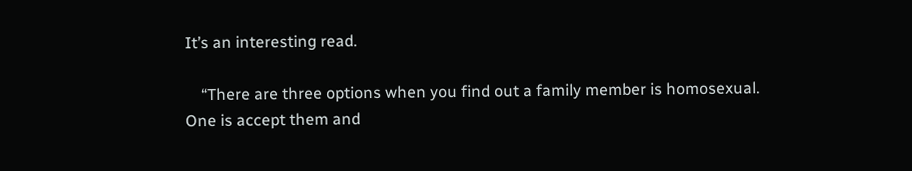It’s an interesting read.

    “There are three options when you find out a family member is homosexual. One is accept them and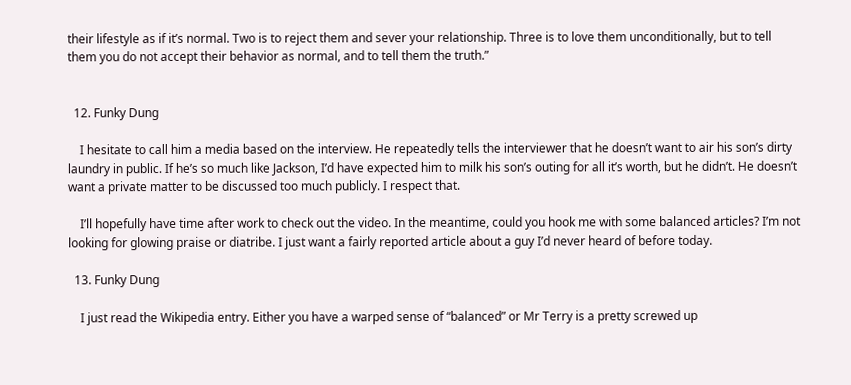their lifestyle as if it’s normal. Two is to reject them and sever your relationship. Three is to love them unconditionally, but to tell them you do not accept their behavior as normal, and to tell them the truth.”


  12. Funky Dung

    I hesitate to call him a media based on the interview. He repeatedly tells the interviewer that he doesn’t want to air his son’s dirty laundry in public. If he’s so much like Jackson, I’d have expected him to milk his son’s outing for all it’s worth, but he didn’t. He doesn’t want a private matter to be discussed too much publicly. I respect that.

    I’ll hopefully have time after work to check out the video. In the meantime, could you hook me with some balanced articles? I’m not looking for glowing praise or diatribe. I just want a fairly reported article about a guy I’d never heard of before today.

  13. Funky Dung

    I just read the Wikipedia entry. Either you have a warped sense of “balanced” or Mr Terry is a pretty screwed up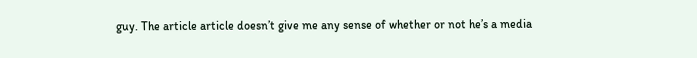guy. The article article doesn’t give me any sense of whether or not he’s a media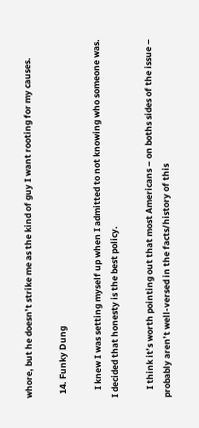whore, but he doesn’t strike me as the kind of guy I want rooting for my causes.

  14. Funky Dung

    I knew I was setting myself up when I admitted to not knowing who someone was. I decided that honesty is the best policy.

    I think it’s worth pointing out that most Americans – on boths sides of the issue – probably aren’t well-versed in the facts/history of this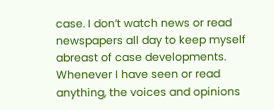case. I don’t watch news or read newspapers all day to keep myself abreast of case developments. Whenever I have seen or read anything, the voices and opinions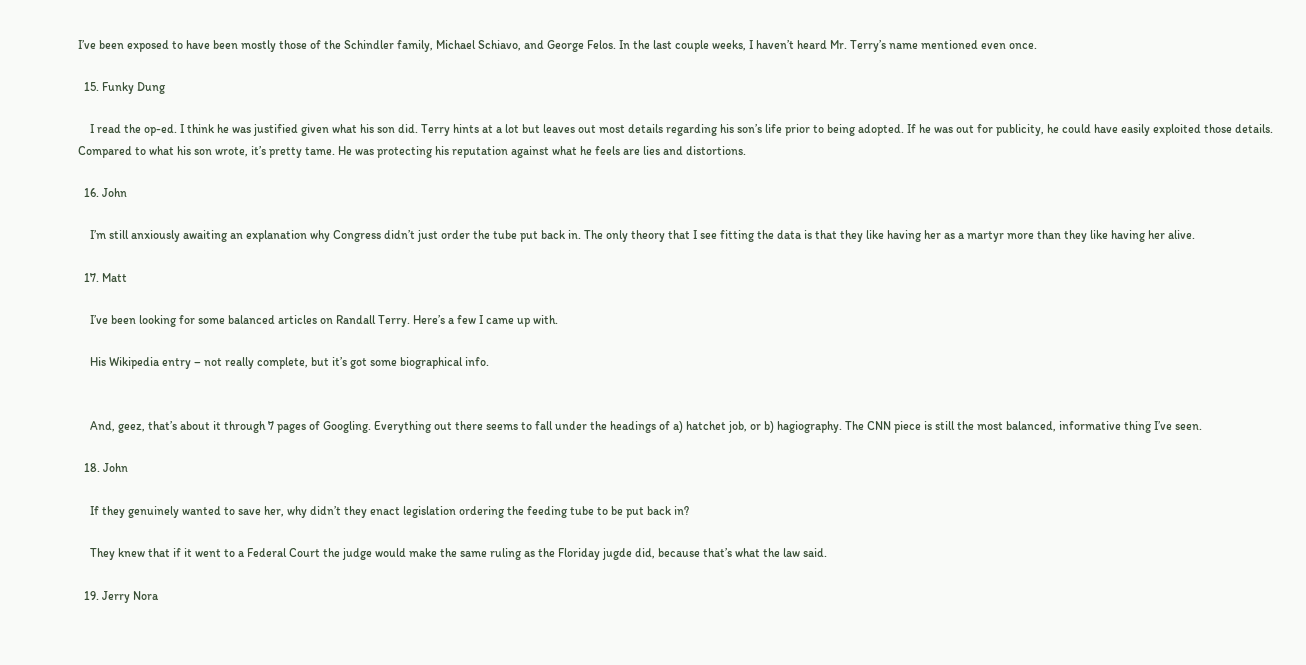I’ve been exposed to have been mostly those of the Schindler family, Michael Schiavo, and George Felos. In the last couple weeks, I haven’t heard Mr. Terry’s name mentioned even once.

  15. Funky Dung

    I read the op-ed. I think he was justified given what his son did. Terry hints at a lot but leaves out most details regarding his son’s life prior to being adopted. If he was out for publicity, he could have easily exploited those details. Compared to what his son wrote, it’s pretty tame. He was protecting his reputation against what he feels are lies and distortions.

  16. John

    I’m still anxiously awaiting an explanation why Congress didn’t just order the tube put back in. The only theory that I see fitting the data is that they like having her as a martyr more than they like having her alive.

  17. Matt

    I’ve been looking for some balanced articles on Randall Terry. Here’s a few I came up with.

    His Wikipedia entry – not really complete, but it’s got some biographical info.


    And, geez, that’s about it through 7 pages of Googling. Everything out there seems to fall under the headings of a) hatchet job, or b) hagiography. The CNN piece is still the most balanced, informative thing I’ve seen.

  18. John

    If they genuinely wanted to save her, why didn’t they enact legislation ordering the feeding tube to be put back in?

    They knew that if it went to a Federal Court the judge would make the same ruling as the Floriday jugde did, because that’s what the law said.

  19. Jerry Nora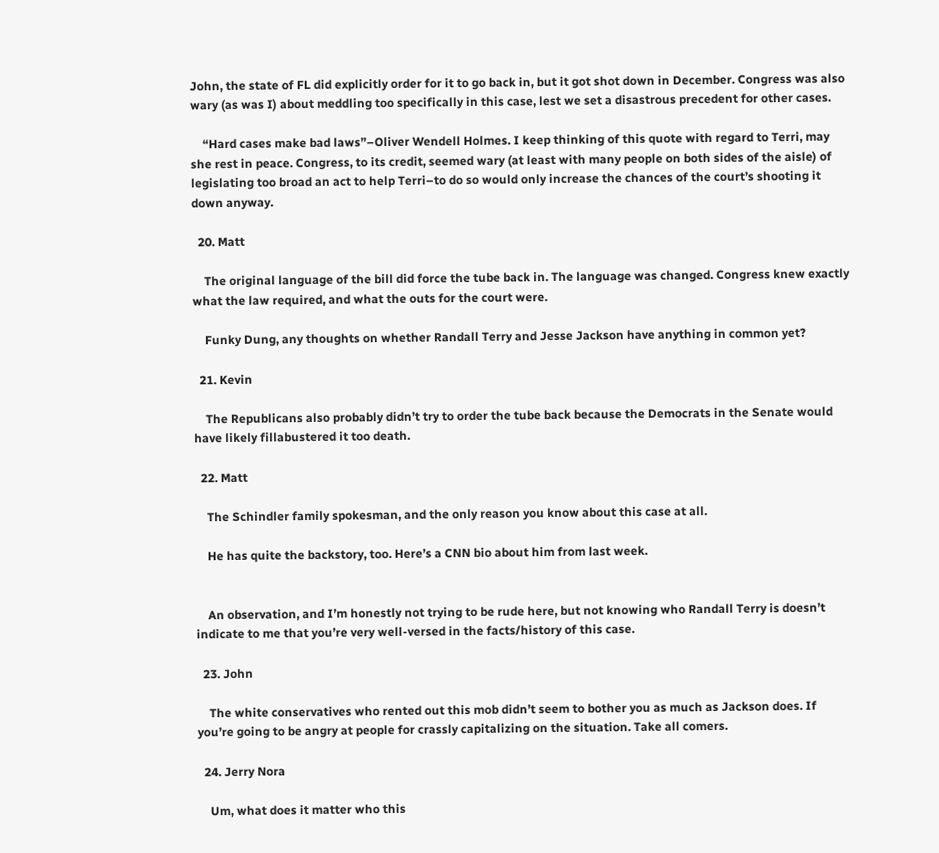John, the state of FL did explicitly order for it to go back in, but it got shot down in December. Congress was also wary (as was I) about meddling too specifically in this case, lest we set a disastrous precedent for other cases.

    “Hard cases make bad laws”–Oliver Wendell Holmes. I keep thinking of this quote with regard to Terri, may she rest in peace. Congress, to its credit, seemed wary (at least with many people on both sides of the aisle) of legislating too broad an act to help Terri–to do so would only increase the chances of the court’s shooting it down anyway.

  20. Matt

    The original language of the bill did force the tube back in. The language was changed. Congress knew exactly what the law required, and what the outs for the court were.

    Funky Dung, any thoughts on whether Randall Terry and Jesse Jackson have anything in common yet?

  21. Kevin

    The Republicans also probably didn’t try to order the tube back because the Democrats in the Senate would have likely fillabustered it too death.

  22. Matt

    The Schindler family spokesman, and the only reason you know about this case at all.

    He has quite the backstory, too. Here’s a CNN bio about him from last week.


    An observation, and I’m honestly not trying to be rude here, but not knowing who Randall Terry is doesn’t indicate to me that you’re very well-versed in the facts/history of this case.

  23. John

    The white conservatives who rented out this mob didn’t seem to bother you as much as Jackson does. If you’re going to be angry at people for crassly capitalizing on the situation. Take all comers.

  24. Jerry Nora

    Um, what does it matter who this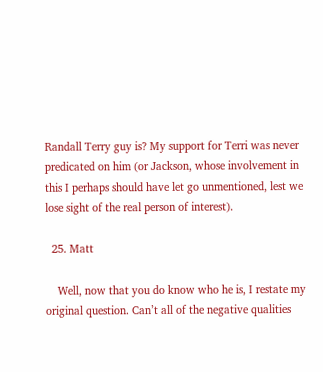Randall Terry guy is? My support for Terri was never predicated on him (or Jackson, whose involvement in this I perhaps should have let go unmentioned, lest we lose sight of the real person of interest).

  25. Matt

    Well, now that you do know who he is, I restate my original question. Can’t all of the negative qualities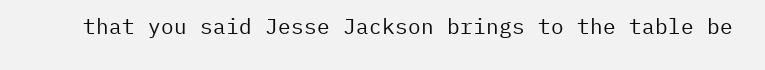that you said Jesse Jackson brings to the table be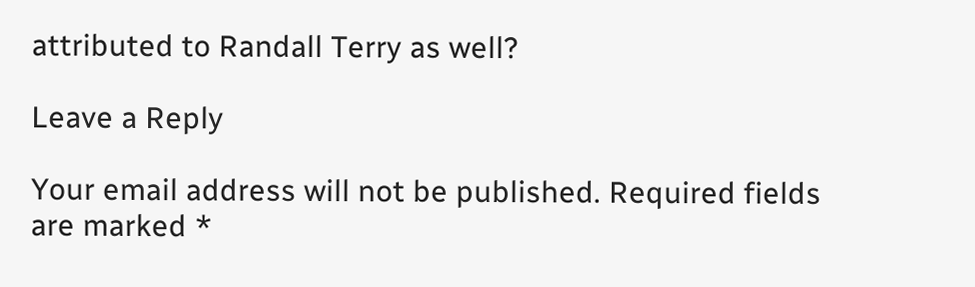attributed to Randall Terry as well?

Leave a Reply

Your email address will not be published. Required fields are marked *